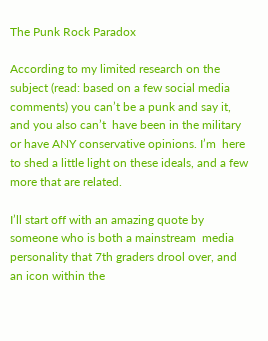The Punk Rock Paradox

According to my limited research on the subject (read: based on a few social media comments) you can’t be a punk and say it, and you also can’t  have been in the military or have ANY conservative opinions. I’m  here to shed a little light on these ideals, and a few more that are related.

I’ll start off with an amazing quote by someone who is both a mainstream  media personality that 7th graders drool over, and an icon within the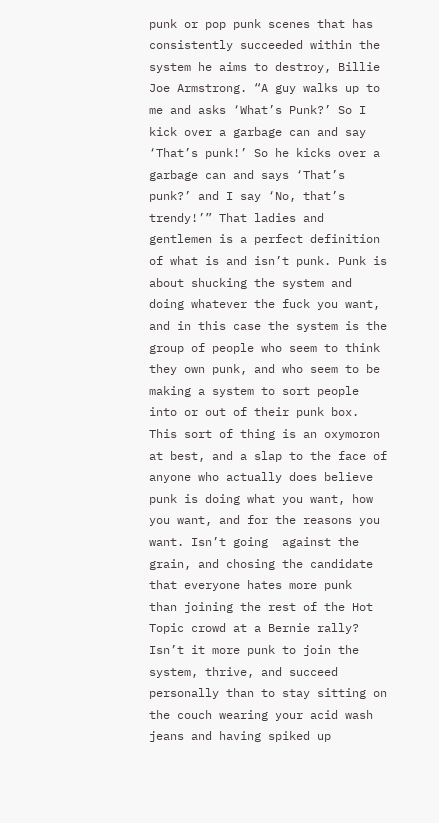punk or pop punk scenes that has consistently succeeded within the system he aims to destroy, Billie Joe Armstrong. “A guy walks up to me and asks ‘What’s Punk?’ So I kick over a garbage can and say ‘That’s punk!’ So he kicks over a garbage can and says ‘That’s punk?’ and I say ‘No, that’s trendy!’” That ladies and gentlemen is a perfect definition of what is and isn’t punk. Punk is about shucking the system and doing whatever the fuck you want, and in this case the system is the group of people who seem to think they own punk, and who seem to be making a system to sort people into or out of their punk box. This sort of thing is an oxymoron at best, and a slap to the face of anyone who actually does believe punk is doing what you want, how you want, and for the reasons you want. Isn’t going  against the grain, and chosing the candidate that everyone hates more punk  than joining the rest of the Hot Topic crowd at a Bernie rally? Isn’t it more punk to join the system, thrive, and succeed personally than to stay sitting on the couch wearing your acid wash jeans and having spiked up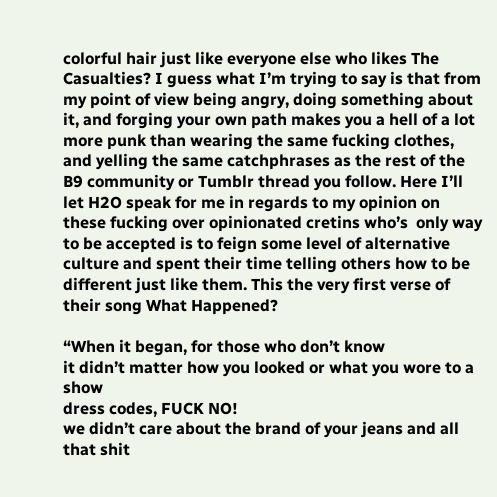colorful hair just like everyone else who likes The Casualties? I guess what I’m trying to say is that from my point of view being angry, doing something about it, and forging your own path makes you a hell of a lot more punk than wearing the same fucking clothes, and yelling the same catchphrases as the rest of the B9 community or Tumblr thread you follow. Here I’ll  let H2O speak for me in regards to my opinion on these fucking over opinionated cretins who’s  only way to be accepted is to feign some level of alternative culture and spent their time telling others how to be different just like them. This the very first verse of their song What Happened?

“When it began, for those who don’t know
it didn’t matter how you looked or what you wore to a show
dress codes, FUCK NO!
we didn’t care about the brand of your jeans and all that shit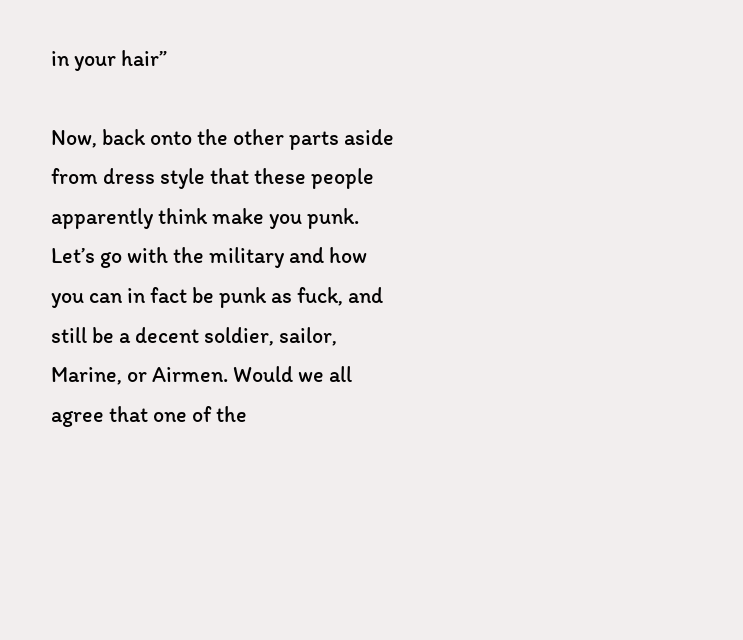in your hair”

Now, back onto the other parts aside from dress style that these people apparently think make you punk. Let’s go with the military and how you can in fact be punk as fuck, and still be a decent soldier, sailor, Marine, or Airmen. Would we all agree that one of the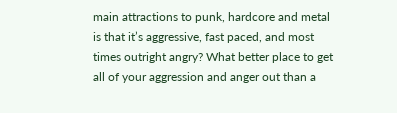main attractions to punk, hardcore and metal is that it’s aggressive, fast paced, and most times outright angry? What better place to get all of your aggression and anger out than a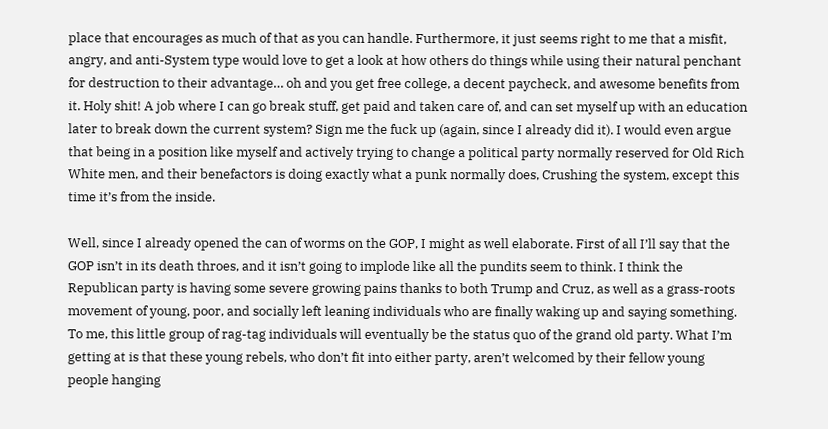place that encourages as much of that as you can handle. Furthermore, it just seems right to me that a misfit, angry, and anti-System type would love to get a look at how others do things while using their natural penchant for destruction to their advantage… oh and you get free college, a decent paycheck, and awesome benefits from it. Holy shit! A job where I can go break stuff, get paid and taken care of, and can set myself up with an education later to break down the current system? Sign me the fuck up (again, since I already did it). I would even argue that being in a position like myself and actively trying to change a political party normally reserved for Old Rich White men, and their benefactors is doing exactly what a punk normally does, Crushing the system, except this time it’s from the inside.

Well, since I already opened the can of worms on the GOP, I might as well elaborate. First of all I’ll say that the GOP isn’t in its death throes, and it isn’t going to implode like all the pundits seem to think. I think the Republican party is having some severe growing pains thanks to both Trump and Cruz, as well as a grass-roots movement of young, poor, and socially left leaning individuals who are finally waking up and saying something. To me, this little group of rag-tag individuals will eventually be the status quo of the grand old party. What I’m getting at is that these young rebels, who don’t fit into either party, aren’t welcomed by their fellow young people hanging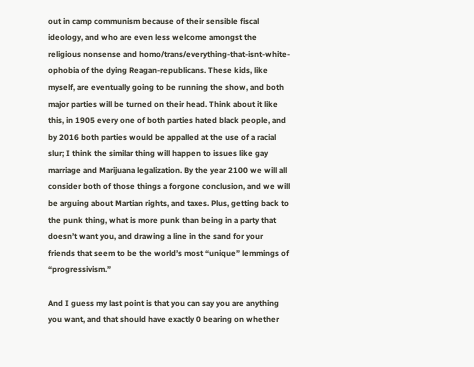out in camp communism because of their sensible fiscal ideology, and who are even less welcome amongst the religious nonsense and homo/trans/everything-that-isnt-white-ophobia of the dying Reagan-republicans. These kids, like myself, are eventually going to be running the show, and both major parties will be turned on their head. Think about it like this, in 1905 every one of both parties hated black people, and by 2016 both parties would be appalled at the use of a racial slur; I think the similar thing will happen to issues like gay marriage and Marijuana legalization. By the year 2100 we will all consider both of those things a forgone conclusion, and we will be arguing about Martian rights, and taxes. Plus, getting back to the punk thing, what is more punk than being in a party that doesn’t want you, and drawing a line in the sand for your friends that seem to be the world’s most “unique” lemmings of “progressivism.”

And I guess my last point is that you can say you are anything you want, and that should have exactly 0 bearing on whether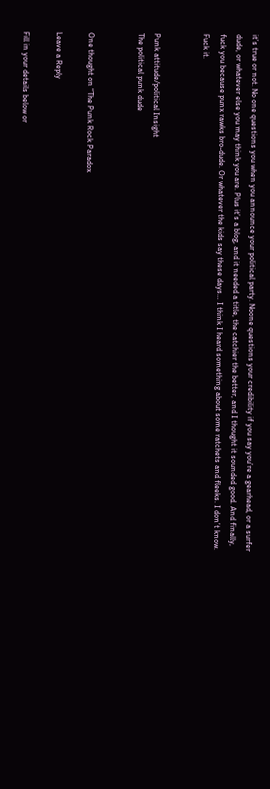it’s true or not. No one questions you when you announce your political party. Noone questions your credibility if you say you’re a gearhead, or a surfer dude, or whatever else you may think you are. Plus it’s a blog, and it needed a title, the catchier the better, and I thought it sounded good. And finally, fuck you because punx rawks bro-dude. Or whatever the kids say these days… I think I heard something about some ratchets and fleeks. I don’t know. Fuck it.


Punk attitude/political Insight
The political punk dude


One thought on “The Punk Rock Paradox

Leave a Reply

Fill in your details below or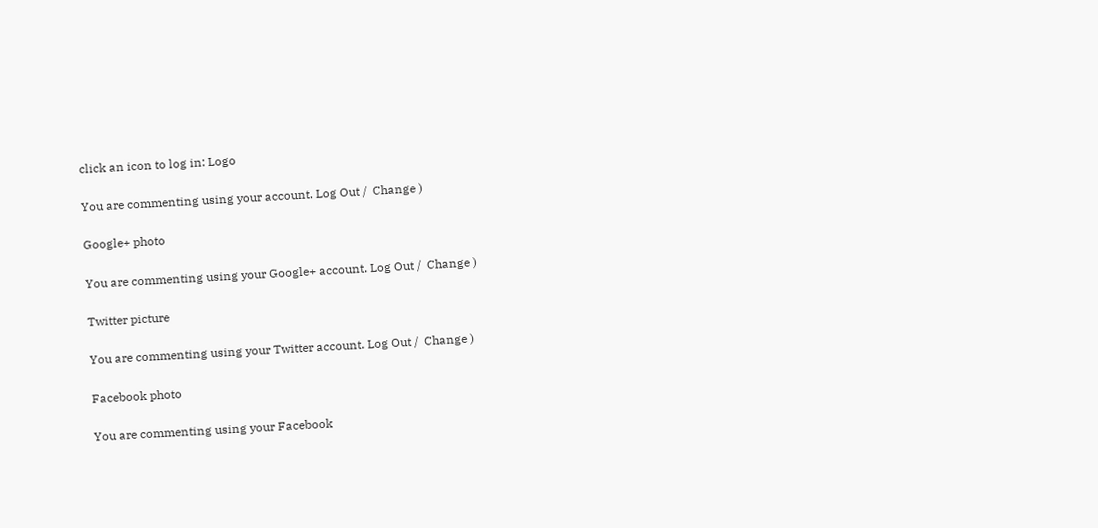click an icon to log in: Logo

You are commenting using your account. Log Out /  Change )

Google+ photo

You are commenting using your Google+ account. Log Out /  Change )

Twitter picture

You are commenting using your Twitter account. Log Out /  Change )

Facebook photo

You are commenting using your Facebook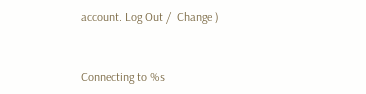account. Log Out /  Change )


Connecting to %s